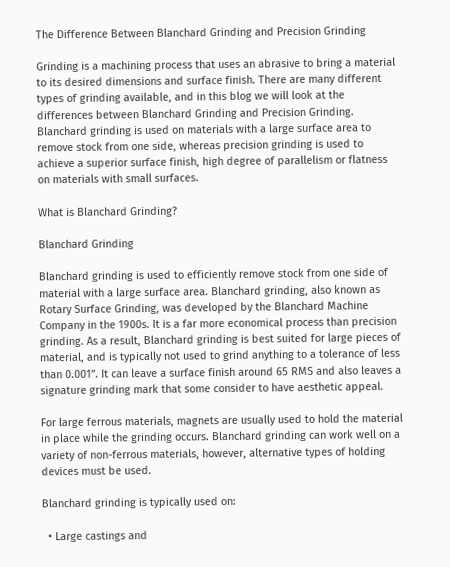The Difference Between Blanchard Grinding and Precision Grinding

Grinding is a machining process that uses an abrasive to bring a material to its desired dimensions and surface finish. There are many different types of grinding available, and in this blog we will look at the differences between Blanchard Grinding and Precision Grinding. Blanchard grinding is used on materials with a large surface area to remove stock from one side, whereas precision grinding is used to achieve a superior surface finish, high degree of parallelism or flatness on materials with small surfaces.

What is Blanchard Grinding?

Blanchard Grinding

Blanchard grinding is used to efficiently remove stock from one side of material with a large surface area. Blanchard grinding, also known as Rotary Surface Grinding, was developed by the Blanchard Machine Company in the 1900s. It is a far more economical process than precision grinding. As a result, Blanchard grinding is best suited for large pieces of material, and is typically not used to grind anything to a tolerance of less than 0.001”. It can leave a surface finish around 65 RMS and also leaves a signature grinding mark that some consider to have aesthetic appeal.

For large ferrous materials, magnets are usually used to hold the material in place while the grinding occurs. Blanchard grinding can work well on a variety of non-ferrous materials, however, alternative types of holding devices must be used.

Blanchard grinding is typically used on:

  • Large castings and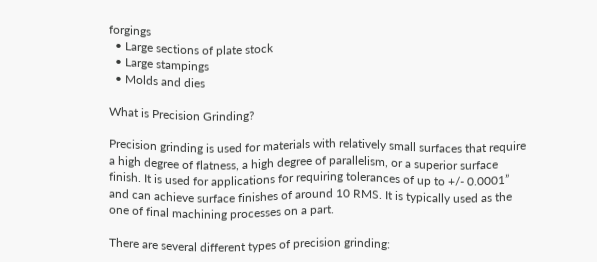forgings
  • Large sections of plate stock
  • Large stampings
  • Molds and dies

What is Precision Grinding?

Precision grinding is used for materials with relatively small surfaces that require a high degree of flatness, a high degree of parallelism, or a superior surface finish. It is used for applications for requiring tolerances of up to +/- 0.0001” and can achieve surface finishes of around 10 RMS. It is typically used as the one of final machining processes on a part.

There are several different types of precision grinding: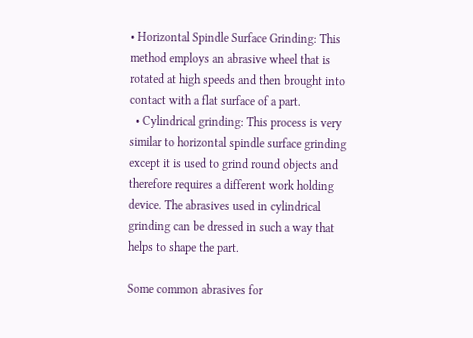• Horizontal Spindle Surface Grinding: This method employs an abrasive wheel that is rotated at high speeds and then brought into contact with a flat surface of a part.
  • Cylindrical grinding: This process is very similar to horizontal spindle surface grinding except it is used to grind round objects and therefore requires a different work holding device. The abrasives used in cylindrical grinding can be dressed in such a way that helps to shape the part.

Some common abrasives for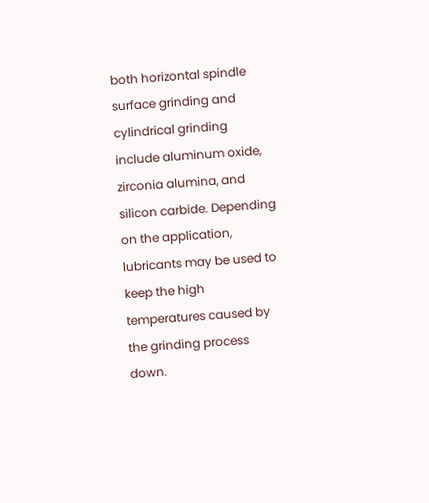both horizontal spindle surface grinding and cylindrical grinding include aluminum oxide, zirconia alumina, and silicon carbide. Depending on the application, lubricants may be used to keep the high temperatures caused by the grinding process down.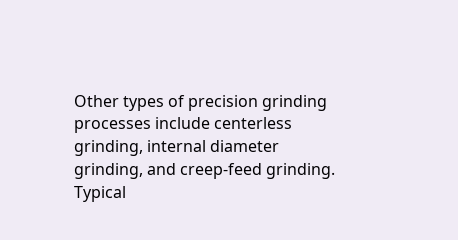Other types of precision grinding processes include centerless grinding, internal diameter grinding, and creep-feed grinding. Typical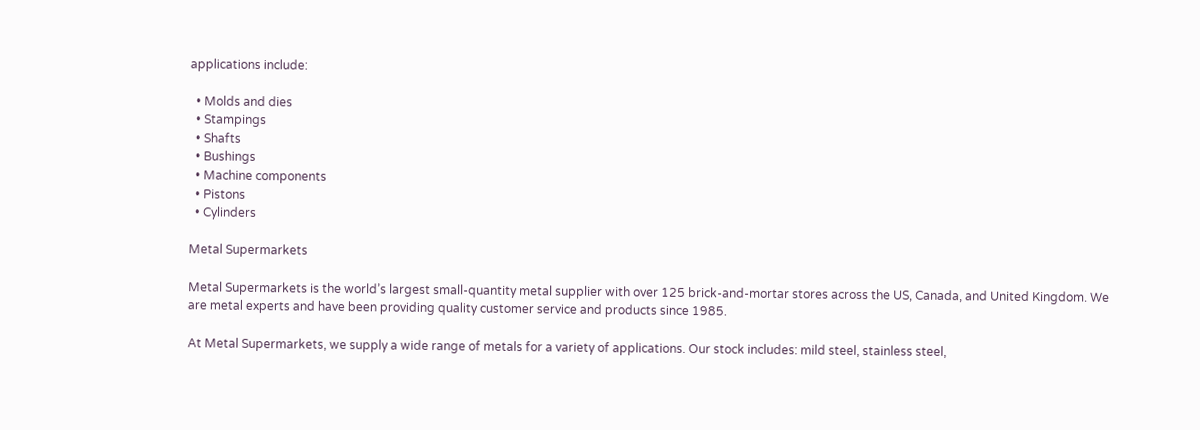applications include:

  • Molds and dies
  • Stampings
  • Shafts
  • Bushings
  • Machine components
  • Pistons
  • Cylinders

Metal Supermarkets

Metal Supermarkets is the world’s largest small-quantity metal supplier with over 125 brick-and-mortar stores across the US, Canada, and United Kingdom. We are metal experts and have been providing quality customer service and products since 1985.

At Metal Supermarkets, we supply a wide range of metals for a variety of applications. Our stock includes: mild steel, stainless steel,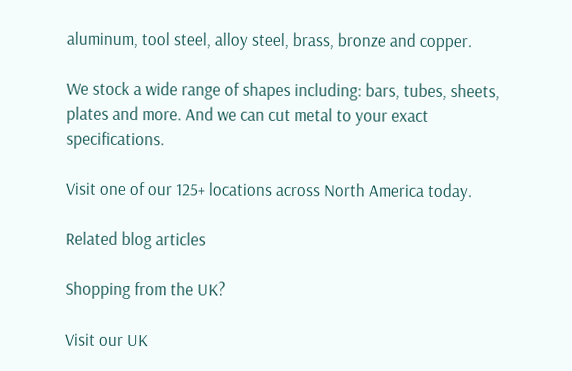aluminum, tool steel, alloy steel, brass, bronze and copper.

We stock a wide range of shapes including: bars, tubes, sheets, plates and more. And we can cut metal to your exact specifications.

Visit one of our 125+ locations across North America today.

Related blog articles

Shopping from the UK?

Visit our UK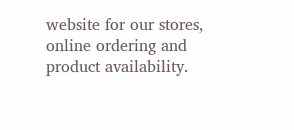website for our stores, online ordering and product availability.